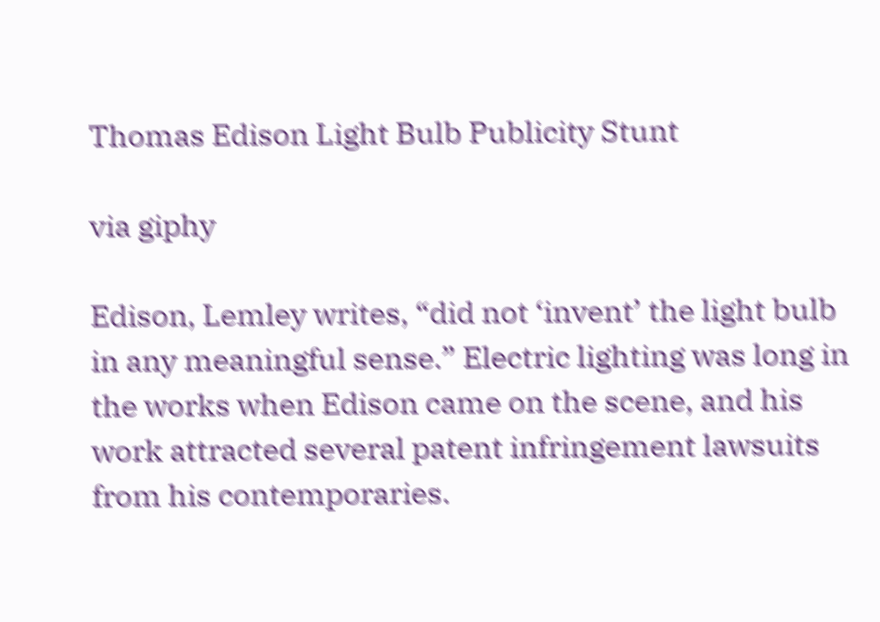Thomas Edison Light Bulb Publicity Stunt

via giphy

Edison, Lemley writes, “did not ‘invent’ the light bulb in any meaningful sense.” Electric lighting was long in the works when Edison came on the scene, and his work attracted several patent infringement lawsuits from his contemporaries.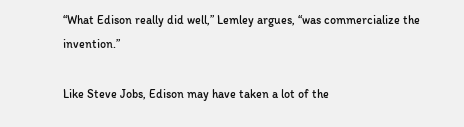“What Edison really did well,” Lemley argues, “was commercialize the invention.”

Like Steve Jobs, Edison may have taken a lot of the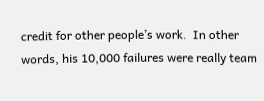credit for other people’s work.  In other words, his 10,000 failures were really team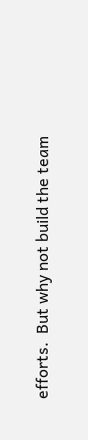efforts.  But why not build the team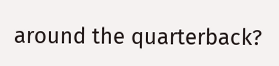around the quarterback?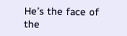He’s the face of the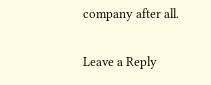company after all.


Leave a Reply